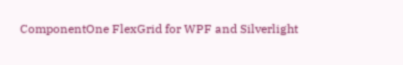ComponentOne FlexGrid for WPF and Silverlight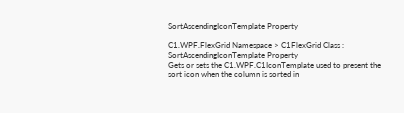SortAscendingIconTemplate Property

C1.WPF.FlexGrid Namespace > C1FlexGrid Class : SortAscendingIconTemplate Property
Gets or sets the C1.WPF.C1IconTemplate used to present the sort icon when the column is sorted in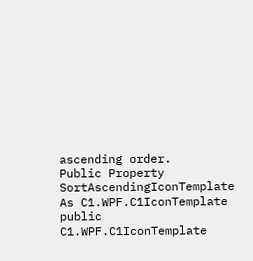ascending order.
Public Property SortAscendingIconTemplate As C1.WPF.C1IconTemplate
public C1.WPF.C1IconTemplate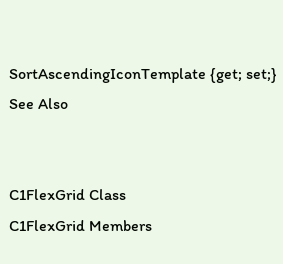SortAscendingIconTemplate {get; set;}
See Also


C1FlexGrid Class
C1FlexGrid Members